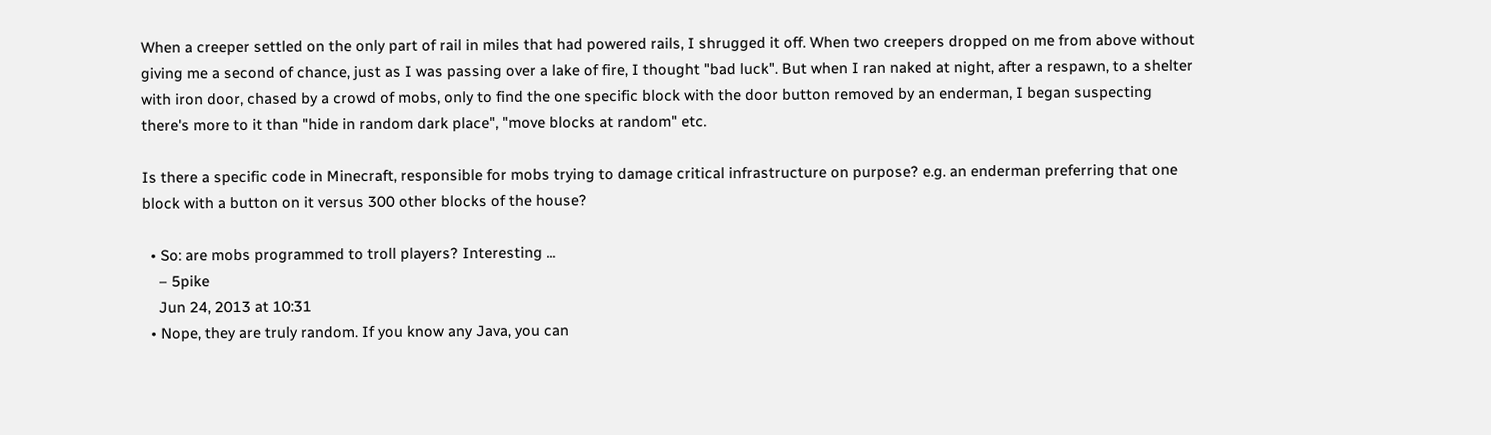When a creeper settled on the only part of rail in miles that had powered rails, I shrugged it off. When two creepers dropped on me from above without giving me a second of chance, just as I was passing over a lake of fire, I thought "bad luck". But when I ran naked at night, after a respawn, to a shelter with iron door, chased by a crowd of mobs, only to find the one specific block with the door button removed by an enderman, I began suspecting there's more to it than "hide in random dark place", "move blocks at random" etc.

Is there a specific code in Minecraft, responsible for mobs trying to damage critical infrastructure on purpose? e.g. an enderman preferring that one block with a button on it versus 300 other blocks of the house?

  • So: are mobs programmed to troll players? Interesting ...
    – 5pike
    Jun 24, 2013 at 10:31
  • Nope, they are truly random. If you know any Java, you can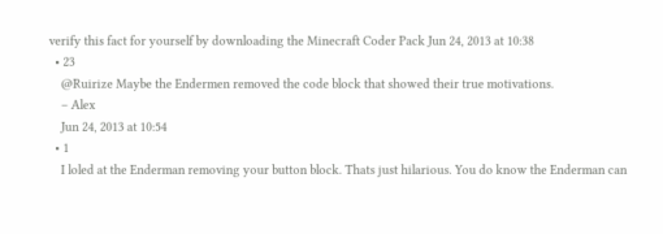verify this fact for yourself by downloading the Minecraft Coder Pack Jun 24, 2013 at 10:38
  • 23
    @Ruirize Maybe the Endermen removed the code block that showed their true motivations.
    – Alex
    Jun 24, 2013 at 10:54
  • 1
    I loled at the Enderman removing your button block. Thats just hilarious. You do know the Enderman can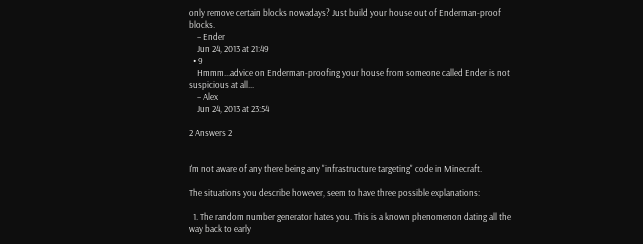only remove certain blocks nowadays? Just build your house out of Enderman-proof blocks.
    – Ender
    Jun 24, 2013 at 21:49
  • 9
    Hmmm...advice on Enderman-proofing your house from someone called Ender is not suspicious at all...
    – Alex
    Jun 24, 2013 at 23:54

2 Answers 2


I'm not aware of any there being any "infrastructure targeting" code in Minecraft.

The situations you describe however, seem to have three possible explanations:

  1. The random number generator hates you. This is a known phenomenon dating all the way back to early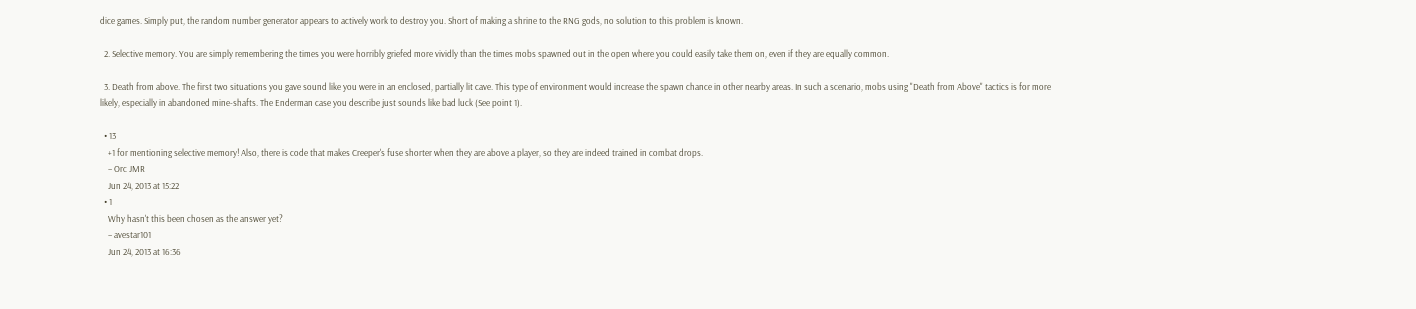dice games. Simply put, the random number generator appears to actively work to destroy you. Short of making a shrine to the RNG gods, no solution to this problem is known.

  2. Selective memory. You are simply remembering the times you were horribly griefed more vividly than the times mobs spawned out in the open where you could easily take them on, even if they are equally common.

  3. Death from above. The first two situations you gave sound like you were in an enclosed, partially lit cave. This type of environment would increase the spawn chance in other nearby areas. In such a scenario, mobs using "Death from Above" tactics is for more likely, especially in abandoned mine-shafts. The Enderman case you describe just sounds like bad luck (See point 1).

  • 13
    +1 for mentioning selective memory! Also, there is code that makes Creeper's fuse shorter when they are above a player, so they are indeed trained in combat drops.
    – Orc JMR
    Jun 24, 2013 at 15:22
  • 1
    Why hasn't this been chosen as the answer yet?
    – avestar101
    Jun 24, 2013 at 16:36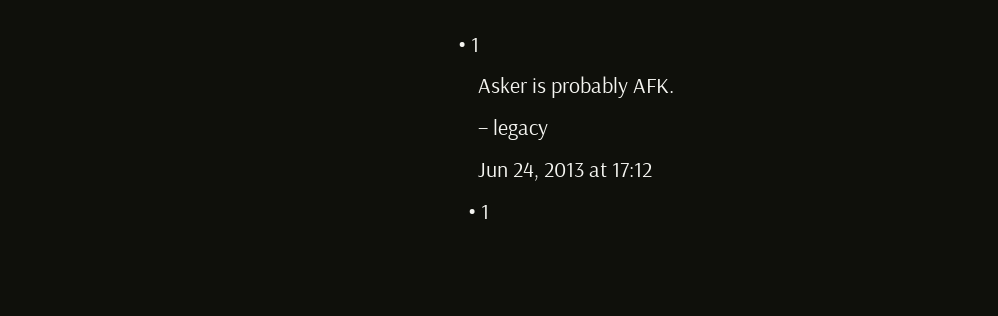• 1
    Asker is probably AFK.
    – legacy
    Jun 24, 2013 at 17:12
  • 1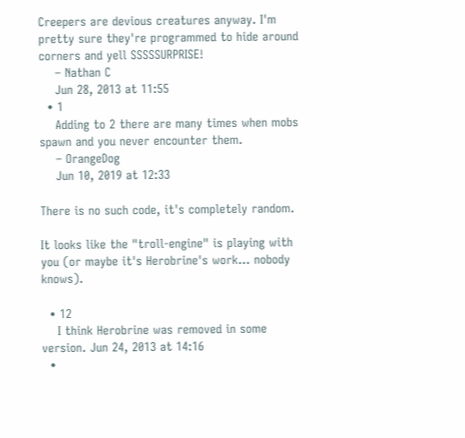Creepers are devious creatures anyway. I'm pretty sure they're programmed to hide around corners and yell SSSSSURPRISE!
    – Nathan C
    Jun 28, 2013 at 11:55
  • 1
    Adding to 2 there are many times when mobs spawn and you never encounter them.
    – OrangeDog
    Jun 10, 2019 at 12:33

There is no such code, it's completely random.

It looks like the "troll-engine" is playing with you (or maybe it's Herobrine's work... nobody knows).

  • 12
    I think Herobrine was removed in some version. Jun 24, 2013 at 14:16
  •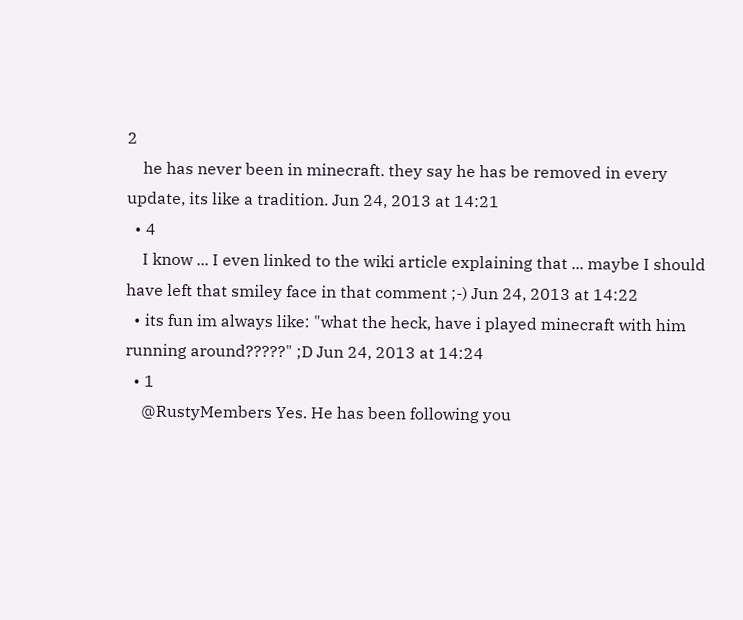2
    he has never been in minecraft. they say he has be removed in every update, its like a tradition. Jun 24, 2013 at 14:21
  • 4
    I know ... I even linked to the wiki article explaining that ... maybe I should have left that smiley face in that comment ;-) Jun 24, 2013 at 14:22
  • its fun im always like: "what the heck, have i played minecraft with him running around?????" ;D Jun 24, 2013 at 14:24
  • 1
    @RustyMembers Yes. He has been following you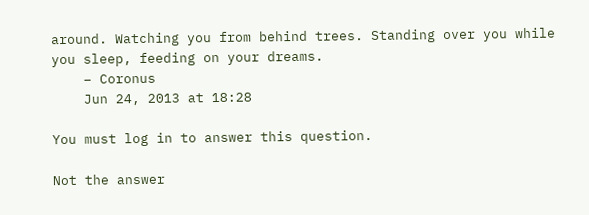around. Watching you from behind trees. Standing over you while you sleep, feeding on your dreams.
    – Coronus
    Jun 24, 2013 at 18:28

You must log in to answer this question.

Not the answer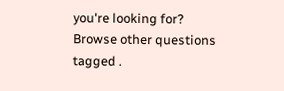you're looking for? Browse other questions tagged .